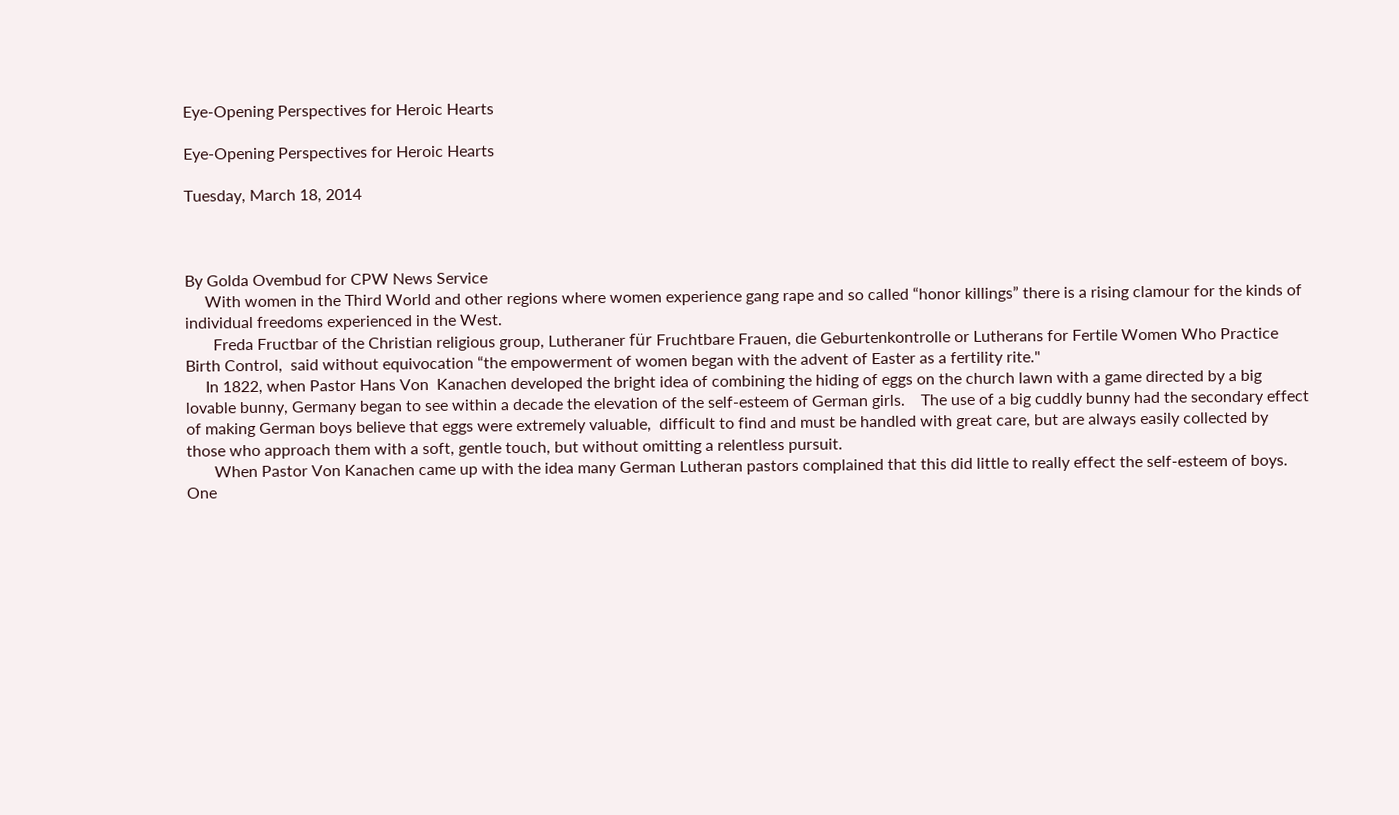Eye-Opening Perspectives for Heroic Hearts

Eye-Opening Perspectives for Heroic Hearts

Tuesday, March 18, 2014



By Golda Ovembud for CPW News Service
     With women in the Third World and other regions where women experience gang rape and so called “honor killings” there is a rising clamour for the kinds of individual freedoms experienced in the West.
       Freda Fructbar of the Christian religious group, Lutheraner für Fruchtbare Frauen, die Geburtenkontrolle or Lutherans for Fertile Women Who Practice Birth Control,  said without equivocation “the empowerment of women began with the advent of Easter as a fertility rite."
     In 1822, when Pastor Hans Von  Kanachen developed the bright idea of combining the hiding of eggs on the church lawn with a game directed by a big lovable bunny, Germany began to see within a decade the elevation of the self-esteem of German girls.    The use of a big cuddly bunny had the secondary effect of making German boys believe that eggs were extremely valuable,  difficult to find and must be handled with great care, but are always easily collected by those who approach them with a soft, gentle touch, but without omitting a relentless pursuit.
       When Pastor Von Kanachen came up with the idea many German Lutheran pastors complained that this did little to really effect the self-esteem of boys.   One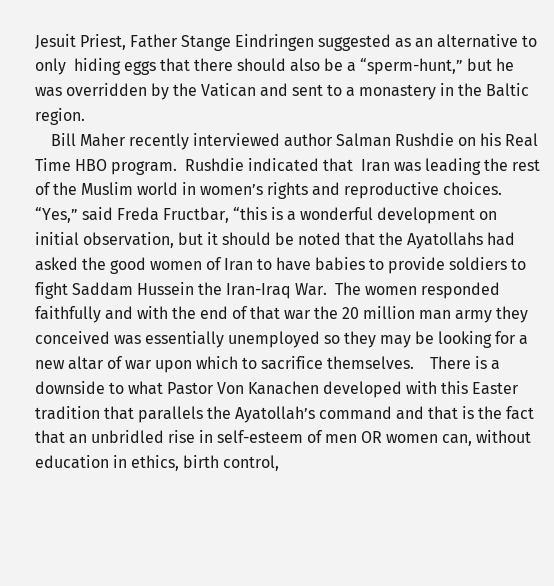Jesuit Priest, Father Stange Eindringen suggested as an alternative to only  hiding eggs that there should also be a “sperm-hunt,” but he was overridden by the Vatican and sent to a monastery in the Baltic region.
    Bill Maher recently interviewed author Salman Rushdie on his Real Time HBO program.  Rushdie indicated that  Iran was leading the rest of the Muslim world in women’s rights and reproductive choices.   “Yes,” said Freda Fructbar, “this is a wonderful development on initial observation, but it should be noted that the Ayatollahs had asked the good women of Iran to have babies to provide soldiers to fight Saddam Hussein the Iran-Iraq War.  The women responded faithfully and with the end of that war the 20 million man army they conceived was essentially unemployed so they may be looking for a new altar of war upon which to sacrifice themselves.    There is a downside to what Pastor Von Kanachen developed with this Easter tradition that parallels the Ayatollah’s command and that is the fact that an unbridled rise in self-esteem of men OR women can, without education in ethics, birth control,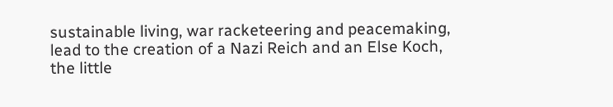sustainable living, war racketeering and peacemaking, lead to the creation of a Nazi Reich and an Else Koch, the little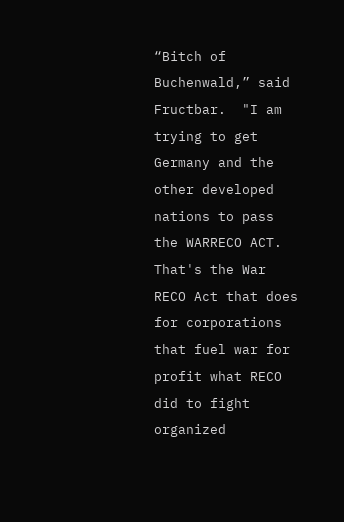“Bitch of Buchenwald,” said Fructbar.  "I am trying to get Germany and the other developed nations to pass the WARRECO ACT.   That's the War RECO Act that does for corporations that fuel war for profit what RECO did to fight organized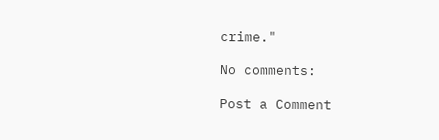crime."

No comments:

Post a Comment